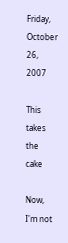Friday, October 26, 2007

This takes the cake

Now, I'm not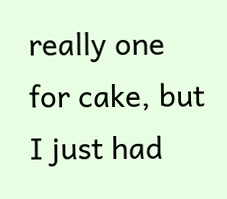really one for cake, but I just had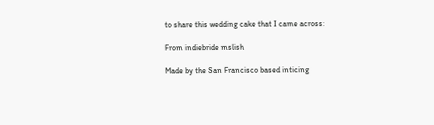to share this wedding cake that I came across:

From indiebride mslish

Made by the San Francisco based inticing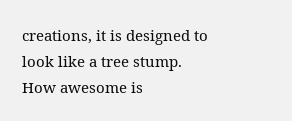creations, it is designed to look like a tree stump. How awesome is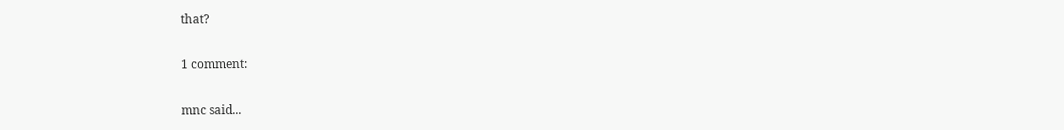that?

1 comment:

mnc said...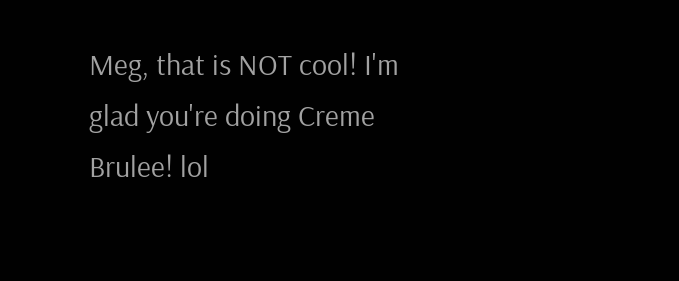Meg, that is NOT cool! I'm glad you're doing Creme Brulee! lol